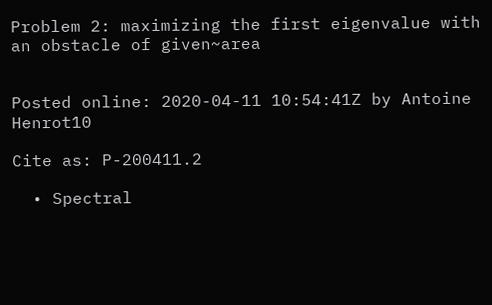Problem 2: maximizing the first eigenvalue with an obstacle of given~area


Posted online: 2020-04-11 10:54:41Z by Antoine Henrot10

Cite as: P-200411.2

  • Spectral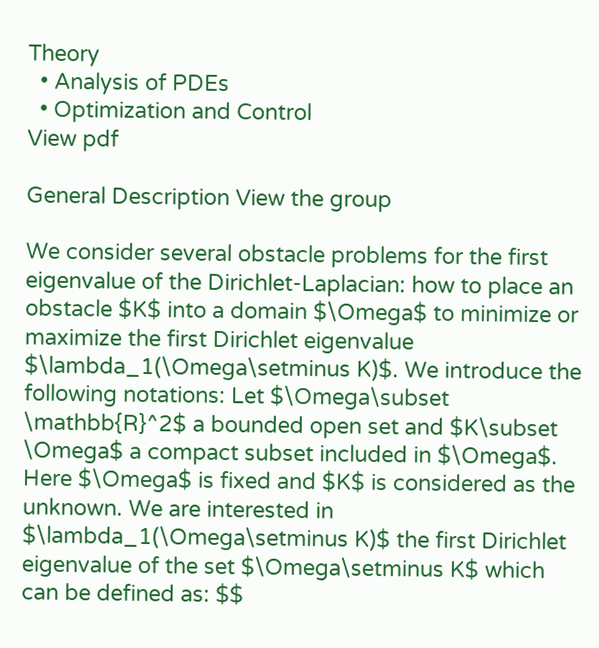Theory
  • Analysis of PDEs
  • Optimization and Control
View pdf

General Description View the group

We consider several obstacle problems for the first eigenvalue of the Dirichlet-Laplacian: how to place an obstacle $K$ into a domain $\Omega$ to minimize or maximize the first Dirichlet eigenvalue $\lambda_1(\Omega\setminus K)$. We introduce the following notations: Let $\Omega\subset \mathbb{R}^2$ a bounded open set and $K\subset \Omega$ a compact subset included in $\Omega$. Here $\Omega$ is fixed and $K$ is considered as the unknown. We are interested in $\lambda_1(\Omega\setminus K)$ the first Dirichlet eigenvalue of the set $\Omega\setminus K$ which can be defined as: $$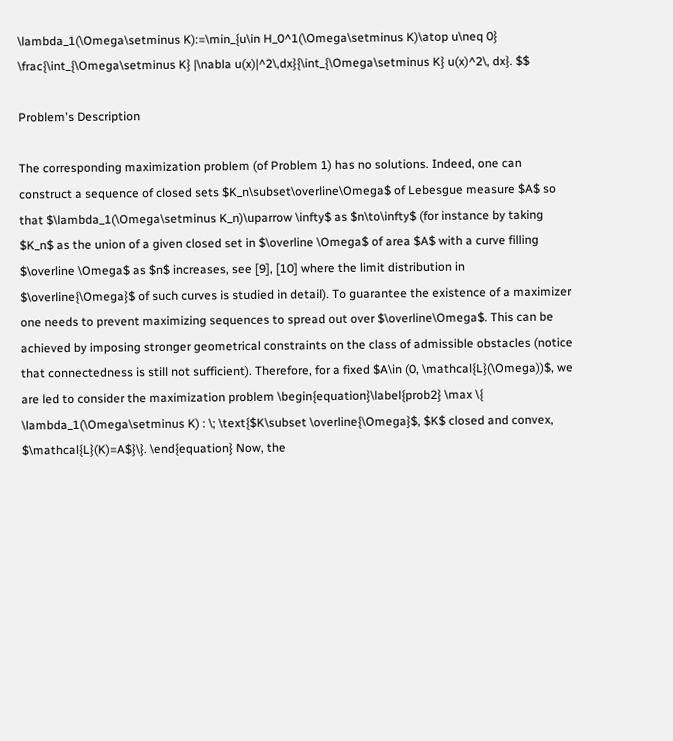\lambda_1(\Omega\setminus K):=\min_{u\in H_0^1(\Omega\setminus K)\atop u\neq 0} \frac{\int_{\Omega\setminus K} |\nabla u(x)|^2\,dx}{\int_{\Omega\setminus K} u(x)^2\, dx}. $$

Problem's Description

The corresponding maximization problem (of Problem 1) has no solutions. Indeed, one can construct a sequence of closed sets $K_n\subset\overline\Omega$ of Lebesgue measure $A$ so that $\lambda_1(\Omega\setminus K_n)\uparrow \infty$ as $n\to\infty$ (for instance by taking $K_n$ as the union of a given closed set in $\overline \Omega$ of area $A$ with a curve filling $\overline \Omega$ as $n$ increases, see [9], [10] where the limit distribution in $\overline{\Omega}$ of such curves is studied in detail). To guarantee the existence of a maximizer one needs to prevent maximizing sequences to spread out over $\overline\Omega$. This can be achieved by imposing stronger geometrical constraints on the class of admissible obstacles (notice that connectedness is still not sufficient). Therefore, for a fixed $A\in (0, \mathcal{L}(\Omega))$, we are led to consider the maximization problem \begin{equation}\label{prob2} \max \{ \lambda_1(\Omega\setminus K) : \; \text{$K\subset \overline{\Omega}$, $K$ closed and convex, $\mathcal{L}(K)=A$}\}. \end{equation} Now, the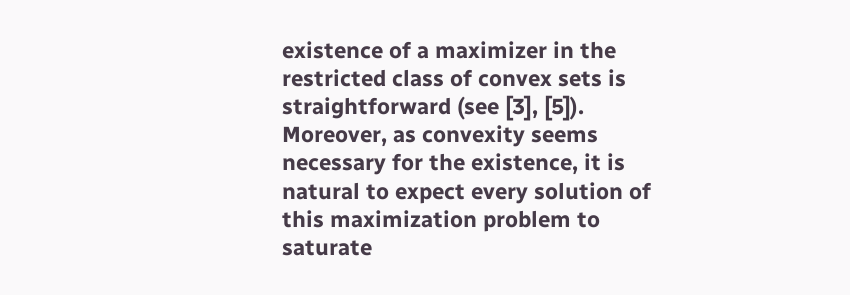existence of a maximizer in the restricted class of convex sets is straightforward (see [3], [5]). Moreover, as convexity seems necessary for the existence, it is natural to expect every solution of this maximization problem to saturate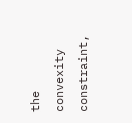the convexity constraint,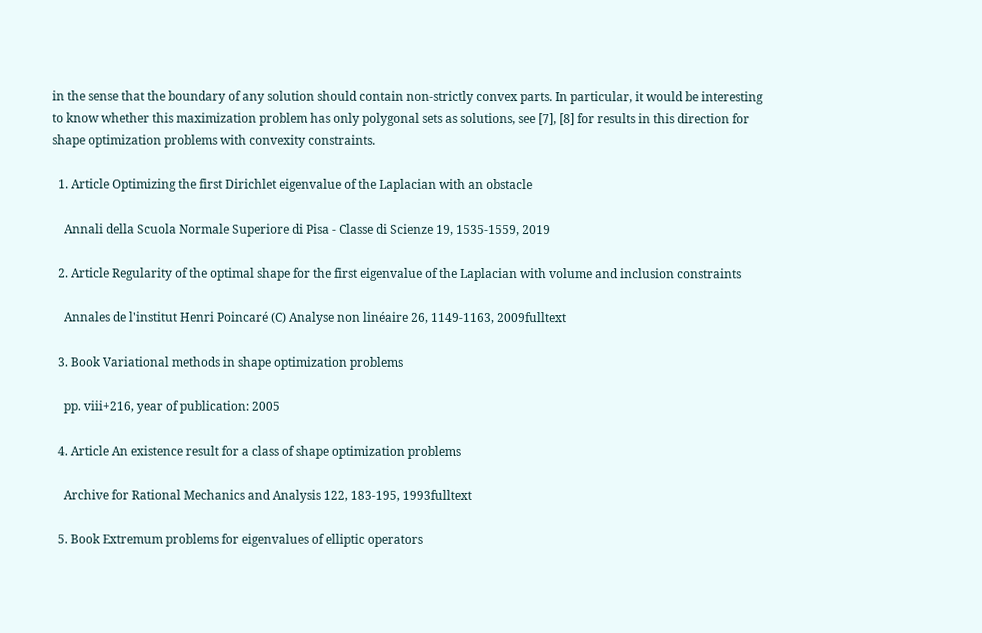in the sense that the boundary of any solution should contain non-strictly convex parts. In particular, it would be interesting to know whether this maximization problem has only polygonal sets as solutions, see [7], [8] for results in this direction for shape optimization problems with convexity constraints.

  1. Article Optimizing the first Dirichlet eigenvalue of the Laplacian with an obstacle

    Annali della Scuola Normale Superiore di Pisa - Classe di Scienze 19, 1535-1559, 2019

  2. Article Regularity of the optimal shape for the first eigenvalue of the Laplacian with volume and inclusion constraints

    Annales de l'institut Henri Poincaré (C) Analyse non linéaire 26, 1149-1163, 2009fulltext

  3. Book Variational methods in shape optimization problems

    pp. viii+216, year of publication: 2005

  4. Article An existence result for a class of shape optimization problems

    Archive for Rational Mechanics and Analysis 122, 183-195, 1993fulltext

  5. Book Extremum problems for eigenvalues of elliptic operators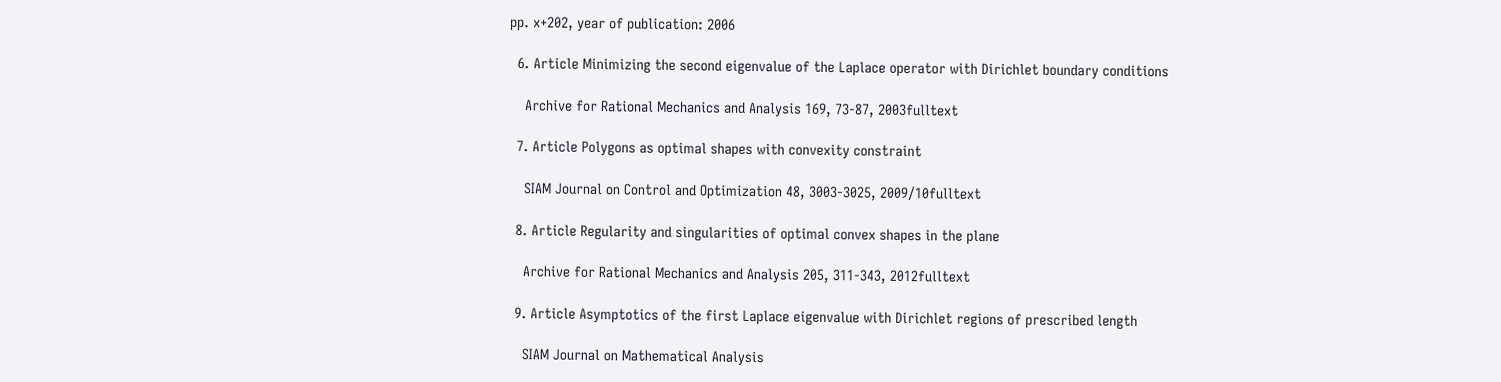pp. x+202, year of publication: 2006

  6. Article Minimizing the second eigenvalue of the Laplace operator with Dirichlet boundary conditions

    Archive for Rational Mechanics and Analysis 169, 73-87, 2003fulltext

  7. Article Polygons as optimal shapes with convexity constraint

    SIAM Journal on Control and Optimization 48, 3003-3025, 2009/10fulltext

  8. Article Regularity and singularities of optimal convex shapes in the plane

    Archive for Rational Mechanics and Analysis 205, 311-343, 2012fulltext

  9. Article Asymptotics of the first Laplace eigenvalue with Dirichlet regions of prescribed length

    SIAM Journal on Mathematical Analysis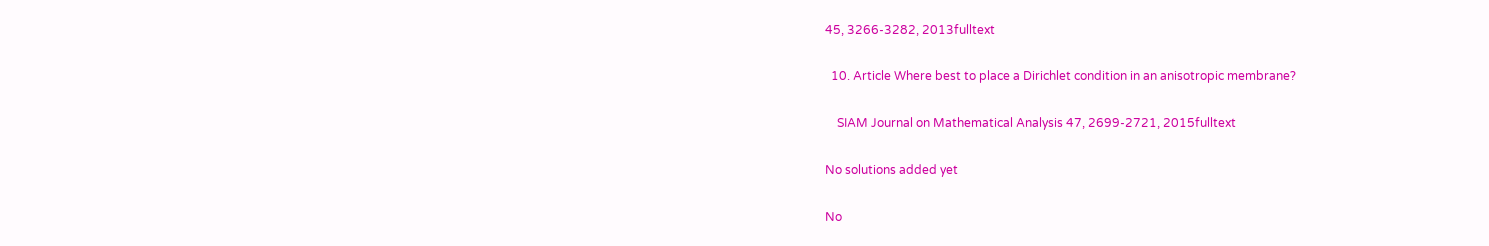45, 3266-3282, 2013fulltext

  10. Article Where best to place a Dirichlet condition in an anisotropic membrane?

    SIAM Journal on Mathematical Analysis 47, 2699-2721, 2015fulltext

No solutions added yet

No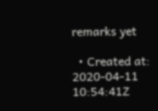remarks yet

  • Created at: 2020-04-11 10:54:41Z